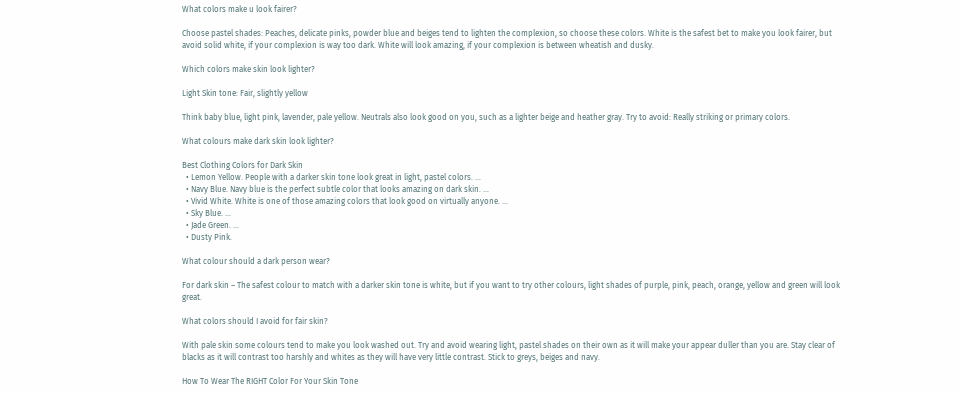What colors make u look fairer?

Choose pastel shades: Peaches, delicate pinks, powder blue and beiges tend to lighten the complexion, so choose these colors. White is the safest bet to make you look fairer, but avoid solid white, if your complexion is way too dark. White will look amazing, if your complexion is between wheatish and dusky.

Which colors make skin look lighter?

Light Skin tone: Fair, slightly yellow

Think baby blue, light pink, lavender, pale yellow. Neutrals also look good on you, such as a lighter beige and heather gray. Try to avoid: Really striking or primary colors.

What colours make dark skin look lighter?

Best Clothing Colors for Dark Skin
  • Lemon Yellow. People with a darker skin tone look great in light, pastel colors. ...
  • Navy Blue. Navy blue is the perfect subtle color that looks amazing on dark skin. ...
  • Vivid White. White is one of those amazing colors that look good on virtually anyone. ...
  • Sky Blue. ...
  • Jade Green. ...
  • Dusty Pink.

What colour should a dark person wear?

For dark skin – The safest colour to match with a darker skin tone is white, but if you want to try other colours, light shades of purple, pink, peach, orange, yellow and green will look great.

What colors should I avoid for fair skin?

With pale skin some colours tend to make you look washed out. Try and avoid wearing light, pastel shades on their own as it will make your appear duller than you are. Stay clear of blacks as it will contrast too harshly and whites as they will have very little contrast. Stick to greys, beiges and navy.

How To Wear The RIGHT Color For Your Skin Tone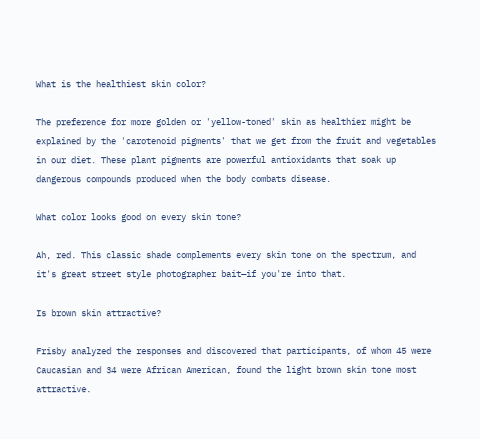What is the healthiest skin color?

The preference for more golden or 'yellow-toned' skin as healthier might be explained by the 'carotenoid pigments' that we get from the fruit and vegetables in our diet. These plant pigments are powerful antioxidants that soak up dangerous compounds produced when the body combats disease.

What color looks good on every skin tone?

Ah, red. This classic shade complements every skin tone on the spectrum, and it's great street style photographer bait—if you're into that.

Is brown skin attractive?

Frisby analyzed the responses and discovered that participants, of whom 45 were Caucasian and 34 were African American, found the light brown skin tone most attractive.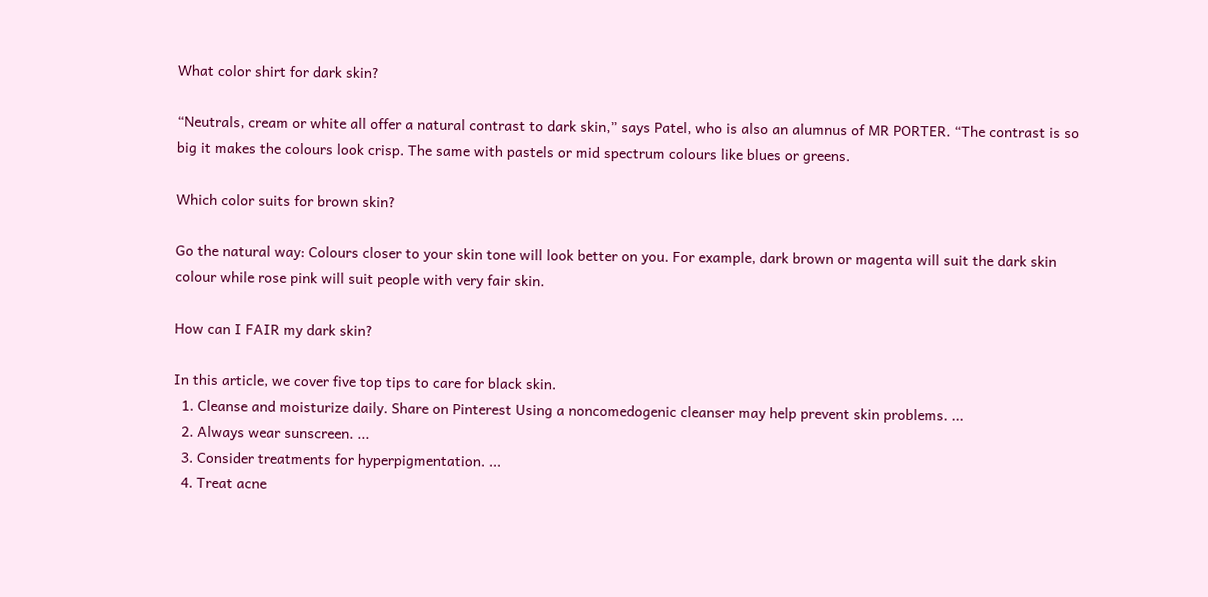What color shirt for dark skin?

“Neutrals, cream or white all offer a natural contrast to dark skin,” says Patel, who is also an alumnus of MR PORTER. “The contrast is so big it makes the colours look crisp. The same with pastels or mid spectrum colours like blues or greens.

Which color suits for brown skin?

Go the natural way: Colours closer to your skin tone will look better on you. For example, dark brown or magenta will suit the dark skin colour while rose pink will suit people with very fair skin.

How can I FAIR my dark skin?

In this article, we cover five top tips to care for black skin.
  1. Cleanse and moisturize daily. Share on Pinterest Using a noncomedogenic cleanser may help prevent skin problems. ...
  2. Always wear sunscreen. ...
  3. Consider treatments for hyperpigmentation. ...
  4. Treat acne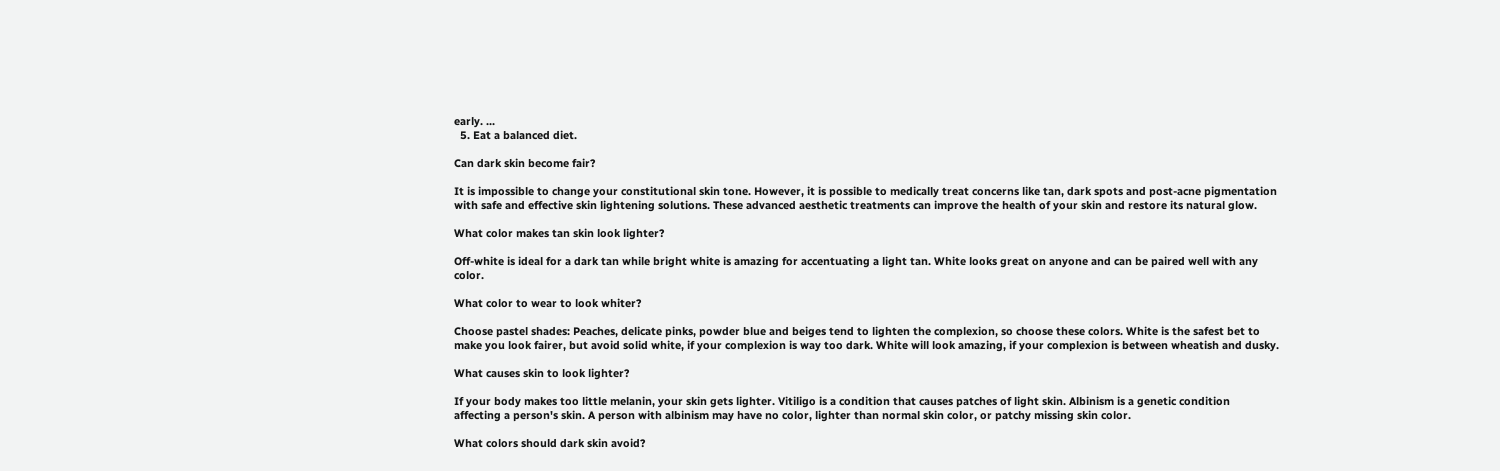early. ...
  5. Eat a balanced diet.

Can dark skin become fair?

It is impossible to change your constitutional skin tone. However, it is possible to medically treat concerns like tan, dark spots and post-acne pigmentation with safe and effective skin lightening solutions. These advanced aesthetic treatments can improve the health of your skin and restore its natural glow.

What color makes tan skin look lighter?

Off-white is ideal for a dark tan while bright white is amazing for accentuating a light tan. White looks great on anyone and can be paired well with any color.

What color to wear to look whiter?

Choose pastel shades: Peaches, delicate pinks, powder blue and beiges tend to lighten the complexion, so choose these colors. White is the safest bet to make you look fairer, but avoid solid white, if your complexion is way too dark. White will look amazing, if your complexion is between wheatish and dusky.

What causes skin to look lighter?

If your body makes too little melanin, your skin gets lighter. Vitiligo is a condition that causes patches of light skin. Albinism is a genetic condition affecting a person's skin. A person with albinism may have no color, lighter than normal skin color, or patchy missing skin color.

What colors should dark skin avoid?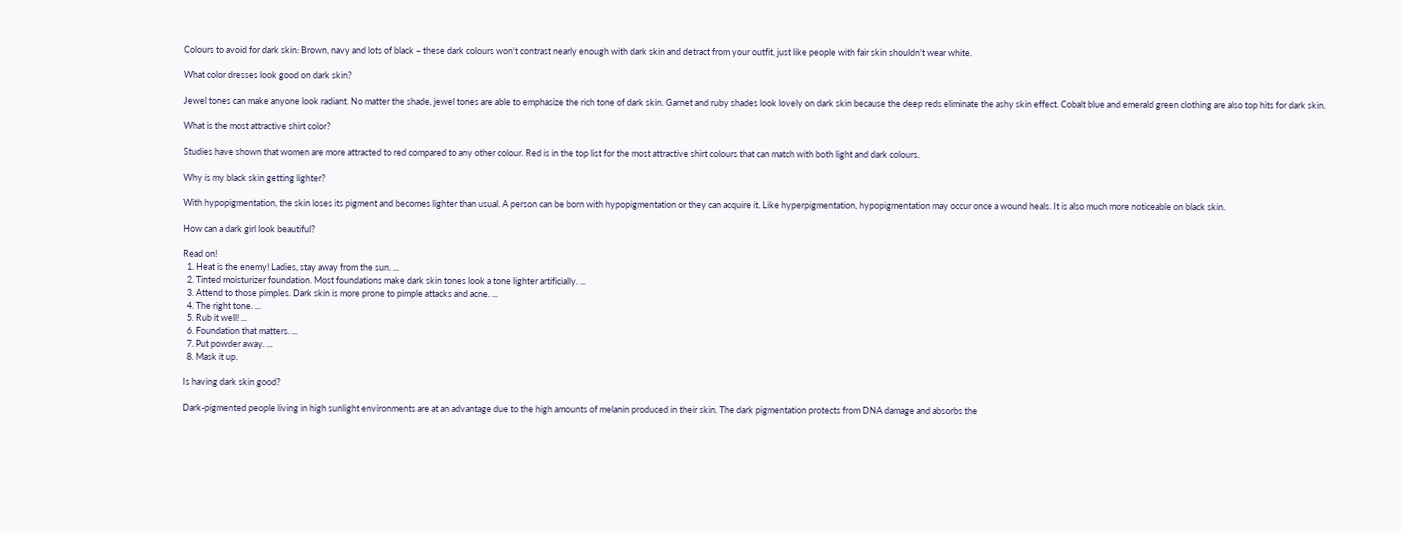Colours to avoid for dark skin: Brown, navy and lots of black – these dark colours won't contrast nearly enough with dark skin and detract from your outfit, just like people with fair skin shouldn't wear white.

What color dresses look good on dark skin?

Jewel tones can make anyone look radiant. No matter the shade, jewel tones are able to emphasize the rich tone of dark skin. Garnet and ruby shades look lovely on dark skin because the deep reds eliminate the ashy skin effect. Cobalt blue and emerald green clothing are also top hits for dark skin.

What is the most attractive shirt color?

Studies have shown that women are more attracted to red compared to any other colour. Red is in the top list for the most attractive shirt colours that can match with both light and dark colours.

Why is my black skin getting lighter?

With hypopigmentation, the skin loses its pigment and becomes lighter than usual. A person can be born with hypopigmentation or they can acquire it. Like hyperpigmentation, hypopigmentation may occur once a wound heals. It is also much more noticeable on black skin.

How can a dark girl look beautiful?

Read on!
  1. Heat is the enemy! Ladies, stay away from the sun. ...
  2. Tinted moisturizer foundation. Most foundations make dark skin tones look a tone lighter artificially. ...
  3. Attend to those pimples. Dark skin is more prone to pimple attacks and acne. ...
  4. The right tone. ...
  5. Rub it well! ...
  6. Foundation that matters. ...
  7. Put powder away. ...
  8. Mask it up.

Is having dark skin good?

Dark-pigmented people living in high sunlight environments are at an advantage due to the high amounts of melanin produced in their skin. The dark pigmentation protects from DNA damage and absorbs the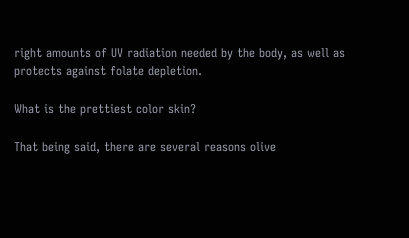right amounts of UV radiation needed by the body, as well as protects against folate depletion.

What is the prettiest color skin?

That being said, there are several reasons olive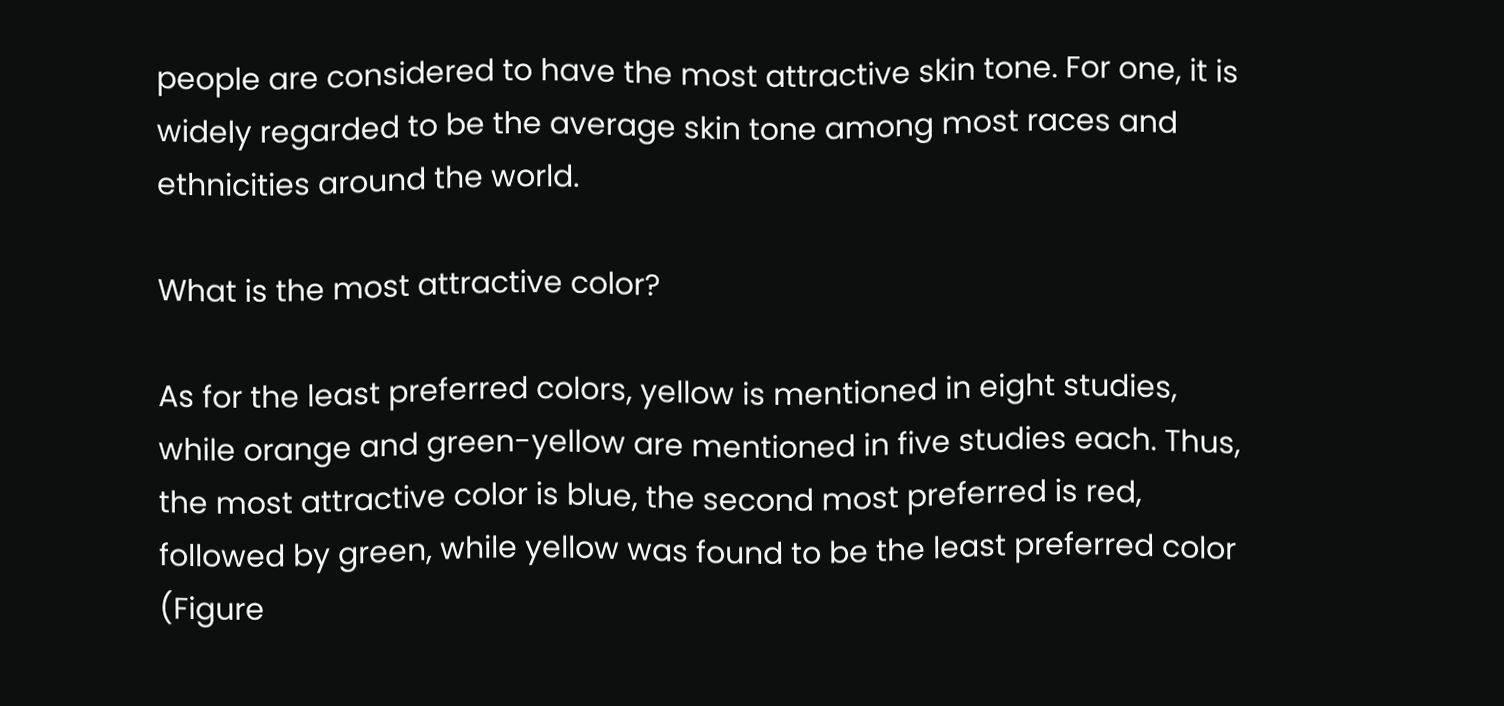people are considered to have the most attractive skin tone. For one, it is widely regarded to be the average skin tone among most races and ethnicities around the world.

What is the most attractive color?

As for the least preferred colors, yellow is mentioned in eight studies, while orange and green-yellow are mentioned in five studies each. Thus, the most attractive color is blue, the second most preferred is red, followed by green, while yellow was found to be the least preferred color (Figure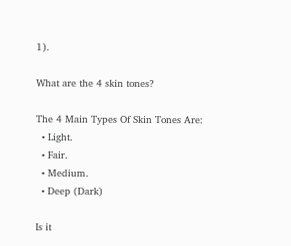1).

What are the 4 skin tones?

The 4 Main Types Of Skin Tones Are:
  • Light.
  • Fair.
  • Medium.
  • Deep (Dark)

Is it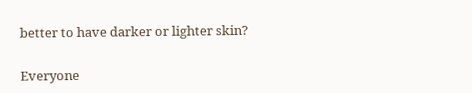better to have darker or lighter skin?

Everyone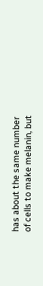has about the same number of cells to make melanin, but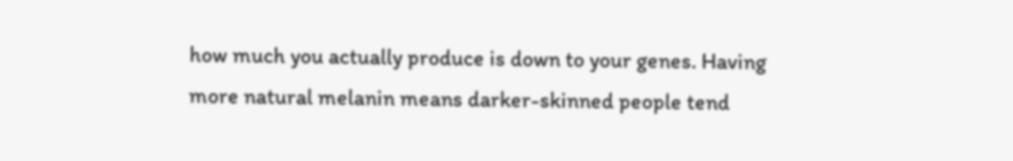how much you actually produce is down to your genes. Having more natural melanin means darker-skinned people tend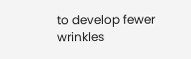to develop fewer wrinkles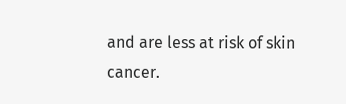and are less at risk of skin cancer.